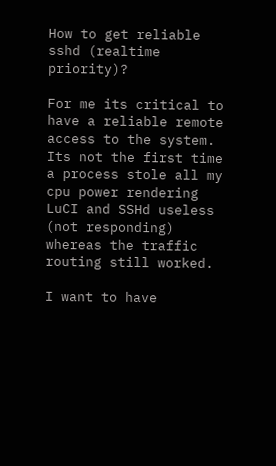How to get reliable sshd (realtime priority)?

For me its critical to have a reliable remote access to the system. Its not the first time a process stole all my cpu power rendering LuCI and SSHd useless (not responding) whereas the traffic routing still worked.

I want to have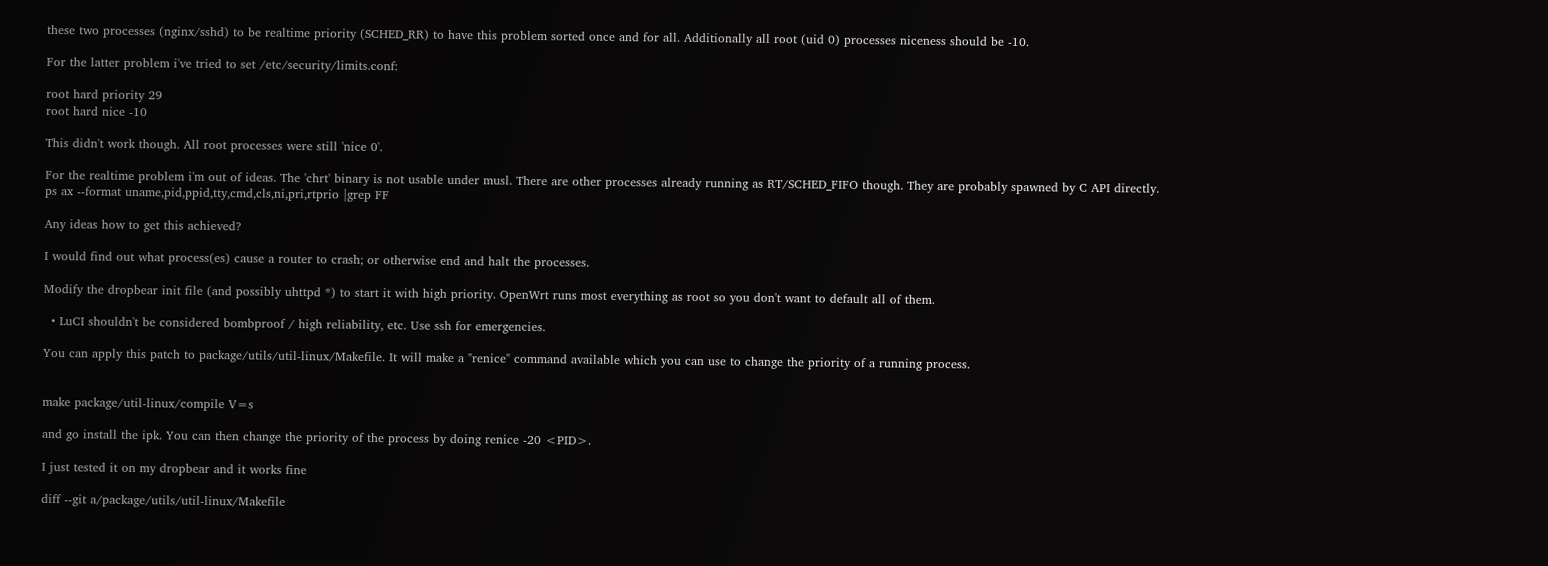these two processes (nginx/sshd) to be realtime priority (SCHED_RR) to have this problem sorted once and for all. Additionally all root (uid 0) processes niceness should be -10.

For the latter problem i've tried to set /etc/security/limits.conf:

root hard priority 29
root hard nice -10

This didn't work though. All root processes were still 'nice 0'.

For the realtime problem i'm out of ideas. The 'chrt' binary is not usable under musl. There are other processes already running as RT/SCHED_FIFO though. They are probably spawned by C API directly.
ps ax --format uname,pid,ppid,tty,cmd,cls,ni,pri,rtprio |grep FF

Any ideas how to get this achieved?

I would find out what process(es) cause a router to crash; or otherwise end and halt the processes.

Modify the dropbear init file (and possibly uhttpd *) to start it with high priority. OpenWrt runs most everything as root so you don't want to default all of them.

  • LuCI shouldn't be considered bombproof / high reliability, etc. Use ssh for emergencies.

You can apply this patch to package/utils/util-linux/Makefile. It will make a "renice" command available which you can use to change the priority of a running process.


make package/util-linux/compile V=s

and go install the ipk. You can then change the priority of the process by doing renice -20 <PID>.

I just tested it on my dropbear and it works fine

diff --git a/package/utils/util-linux/Makefile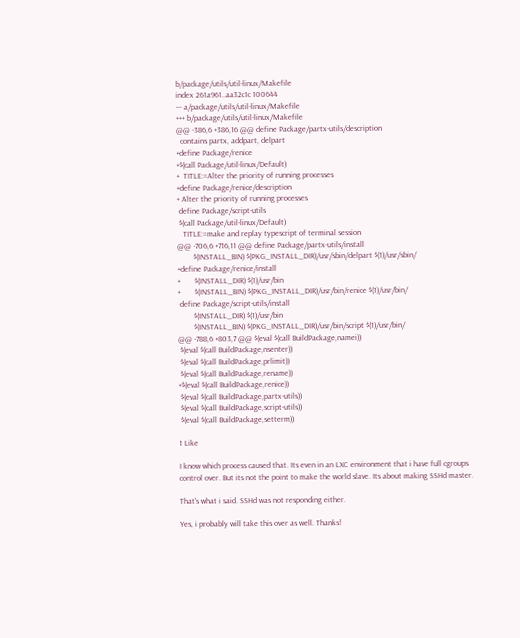b/package/utils/util-linux/Makefile
index 261a961..aa32c1c 100644
--- a/package/utils/util-linux/Makefile
+++ b/package/utils/util-linux/Makefile
@@ -386,6 +386,16 @@ define Package/partx-utils/description
  contains partx, addpart, delpart
+define Package/renice
+$(call Package/util-linux/Default)
+  TITLE:=Alter the priority of running processes
+define Package/renice/description
+ Alter the priority of running processes
 define Package/script-utils
 $(call Package/util-linux/Default)
   TITLE:=make and replay typescript of terminal session
@@ -706,6 +716,11 @@ define Package/partx-utils/install
        $(INSTALL_BIN) $(PKG_INSTALL_DIR)/usr/sbin/delpart $(1)/usr/sbin/
+define Package/renice/install
+       $(INSTALL_DIR) $(1)/usr/bin
+       $(INSTALL_BIN) $(PKG_INSTALL_DIR)/usr/bin/renice $(1)/usr/bin/
 define Package/script-utils/install
        $(INSTALL_DIR) $(1)/usr/bin
        $(INSTALL_BIN) $(PKG_INSTALL_DIR)/usr/bin/script $(1)/usr/bin/
@@ -788,6 +803,7 @@ $(eval $(call BuildPackage,namei))
 $(eval $(call BuildPackage,nsenter))
 $(eval $(call BuildPackage,prlimit))
 $(eval $(call BuildPackage,rename))
+$(eval $(call BuildPackage,renice))
 $(eval $(call BuildPackage,partx-utils))
 $(eval $(call BuildPackage,script-utils))
 $(eval $(call BuildPackage,setterm))

1 Like

I know which process caused that. Its even in an LXC environment that i have full cgroups control over. But its not the point to make the world slave. Its about making SSHd master.

That's what i said. SSHd was not responding either.

Yes, i probably will take this over as well. Thanks!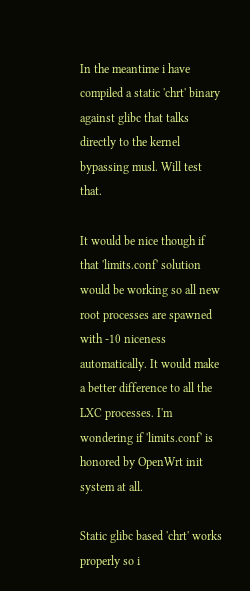In the meantime i have compiled a static 'chrt' binary against glibc that talks directly to the kernel bypassing musl. Will test that.

It would be nice though if that 'limits.conf' solution would be working so all new root processes are spawned with -10 niceness automatically. It would make a better difference to all the LXC processes. I'm wondering if 'limits.conf' is honored by OpenWrt init system at all.

Static glibc based 'chrt' works properly so i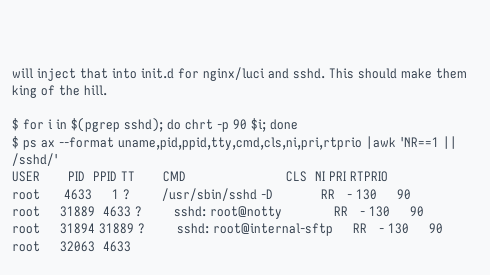will inject that into init.d for nginx/luci and sshd. This should make them king of the hill.

$ for i in $(pgrep sshd); do chrt -p 90 $i; done
$ ps ax --format uname,pid,ppid,tty,cmd,cls,ni,pri,rtprio |awk 'NR==1 || /sshd/'
USER       PID  PPID TT       CMD                         CLS  NI PRI RTPRIO
root      4633     1 ?        /usr/sbin/sshd -D            RR   - 130     90
root     31889  4633 ?        sshd: root@notty             RR   - 130     90
root     31894 31889 ?        sshd: root@internal-sftp     RR   - 130     90
root     32063  4633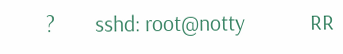?        sshd: root@notty             RR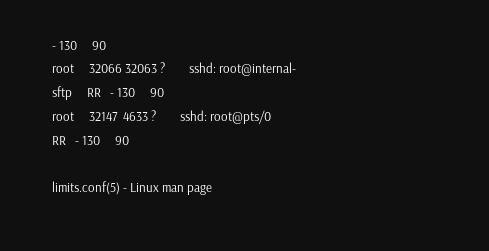- 130     90
root     32066 32063 ?        sshd: root@internal-sftp     RR   - 130     90
root     32147  4633 ?        sshd: root@pts/0             RR   - 130     90

limits.conf(5) - Linux man page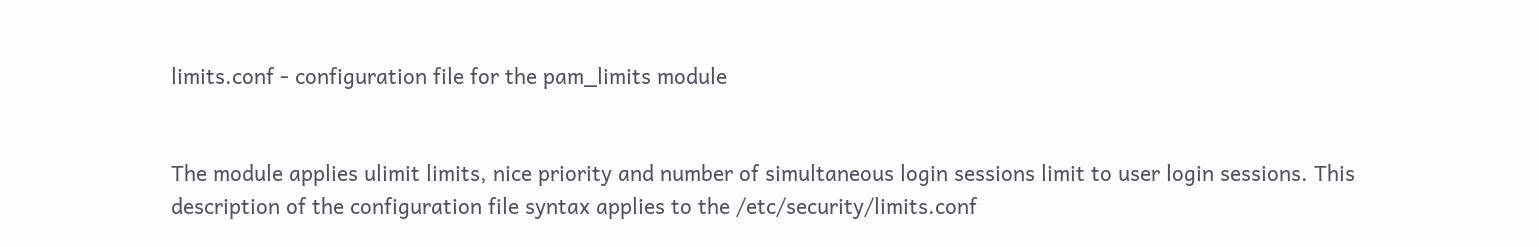limits.conf - configuration file for the pam_limits module


The module applies ulimit limits, nice priority and number of simultaneous login sessions limit to user login sessions. This description of the configuration file syntax applies to the /etc/security/limits.conf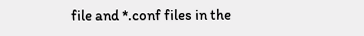file and *.conf files in the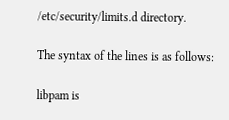/etc/security/limits.d directory.

The syntax of the lines is as follows:

libpam is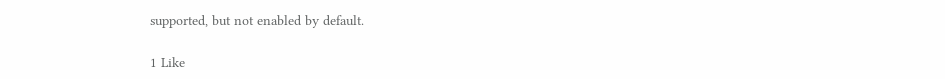supported, but not enabled by default.

1 Like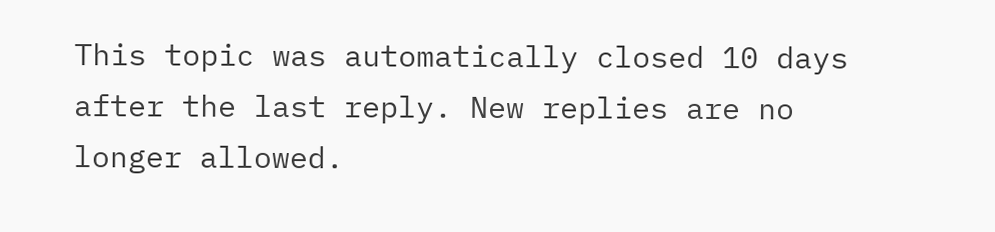This topic was automatically closed 10 days after the last reply. New replies are no longer allowed.